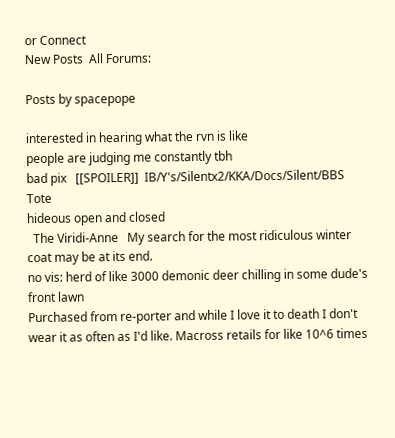or Connect
New Posts  All Forums:

Posts by spacepope

interested in hearing what the rvn is like
people are judging me constantly tbh
bad pix   [[SPOILER]]  IB/Y's/Silentx2/KKA/Docs/Silent/BBS Tote
hideous open and closed
  The Viridi-Anne   My search for the most ridiculous winter coat may be at its end.
no vis: herd of like 3000 demonic deer chilling in some dude's front lawn
Purchased from re-porter and while I love it to death I don't wear it as often as I'd like. Macross retails for like 10^6 times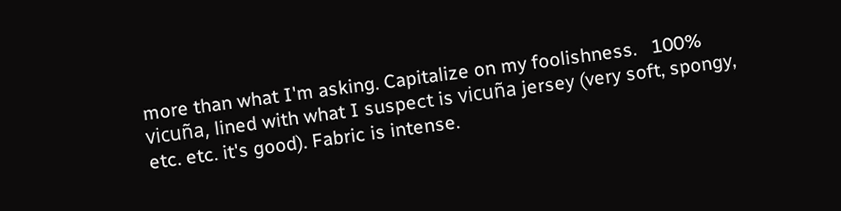more than what I'm asking. Capitalize on my foolishness.   100% vicuña, lined with what I suspect is vicuña jersey (very soft, spongy, etc. etc. it's good). Fabric is intense.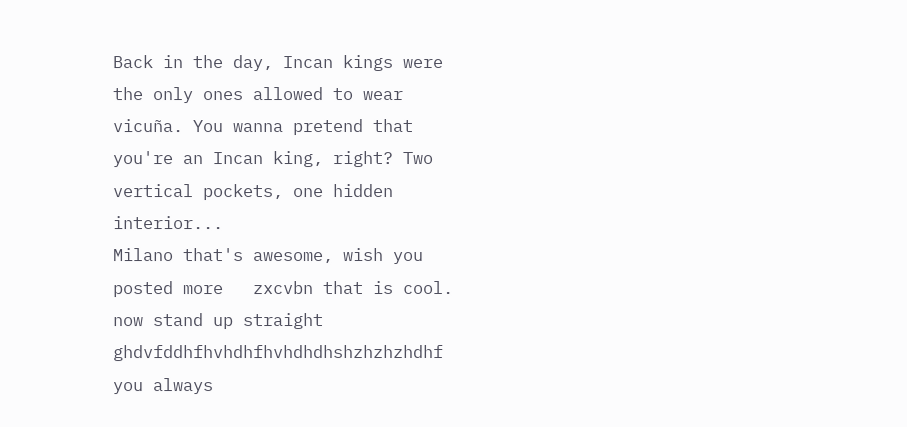Back in the day, Incan kings were the only ones allowed to wear vicuña. You wanna pretend that you're an Incan king, right? Two vertical pockets, one hidden interior...
Milano that's awesome, wish you posted more   zxcvbn that is cool. now stand up straight
ghdvfddhfhvhdhfhvhdhdhshzhzhzhdhf you always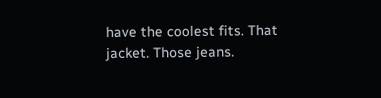have the coolest fits. That jacket. Those jeans.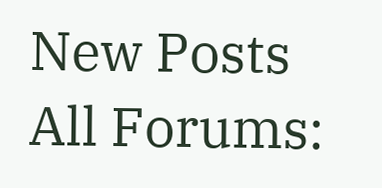New Posts  All Forums: